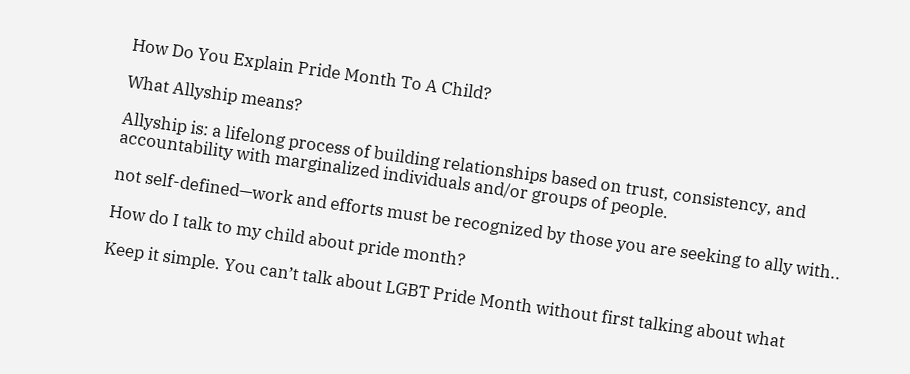How Do You Explain Pride Month To A Child?

What Allyship means?

Allyship is: a lifelong process of building relationships based on trust, consistency, and accountability with marginalized individuals and/or groups of people.

not self-defined—work and efforts must be recognized by those you are seeking to ally with..

How do I talk to my child about pride month?

Keep it simple. You can’t talk about LGBT Pride Month without first talking about what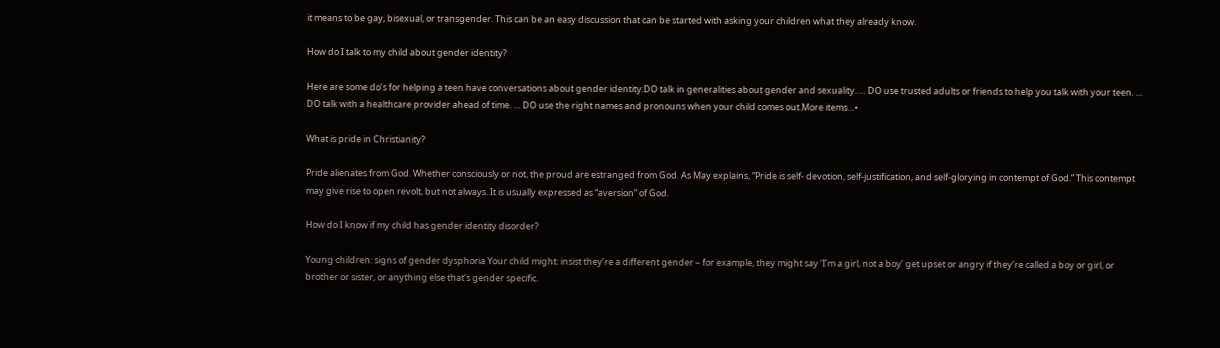it means to be gay, bisexual, or transgender. This can be an easy discussion that can be started with asking your children what they already know.

How do I talk to my child about gender identity?

Here are some do’s for helping a teen have conversations about gender identity:DO talk in generalities about gender and sexuality. … DO use trusted adults or friends to help you talk with your teen. … DO talk with a healthcare provider ahead of time. … DO use the right names and pronouns when your child comes out.More items…•

What is pride in Christianity?

Pride alienates from God. Whether consciously or not, the proud are estranged from God. As May explains, “Pride is self- devotion, self-justification, and self-glorying in contempt of God.” This contempt may give rise to open revolt, but not always. It is usually expressed as “aversion” of God.

How do I know if my child has gender identity disorder?

Young children: signs of gender dysphoria Your child might: insist they’re a different gender – for example, they might say ‘I’m a girl, not a boy’ get upset or angry if they’re called a boy or girl, or brother or sister, or anything else that’s gender specific.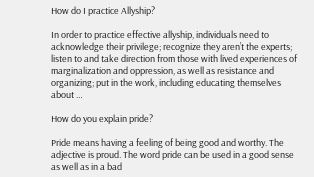How do I practice Allyship?

In order to practice effective allyship, individuals need to acknowledge their privilege; recognize they aren’t the experts; listen to and take direction from those with lived experiences of marginalization and oppression, as well as resistance and organizing; put in the work, including educating themselves about …

How do you explain pride?

Pride means having a feeling of being good and worthy. The adjective is proud. The word pride can be used in a good sense as well as in a bad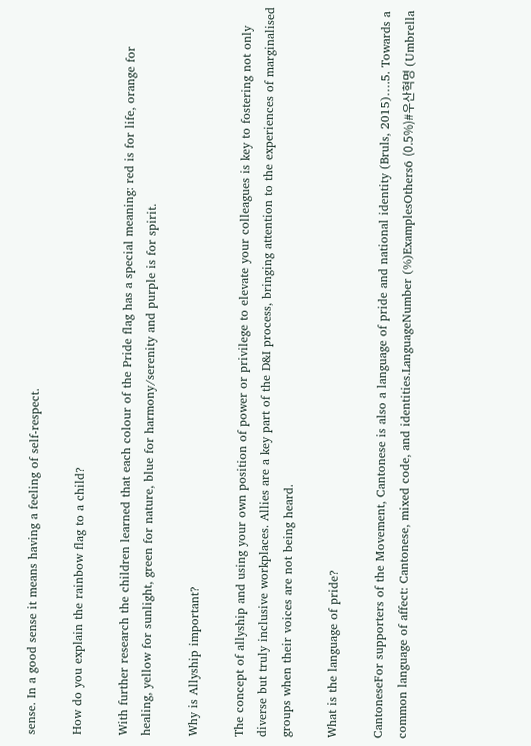sense. In a good sense it means having a feeling of self-respect.

How do you explain the rainbow flag to a child?

With further research the children learned that each colour of the Pride flag has a special meaning: red is for life, orange for healing, yellow for sunlight, green for nature, blue for harmony/serenity and purple is for spirit.

Why is Allyship important?

The concept of allyship and using your own position of power or privilege to elevate your colleagues is key to fostering not only diverse but truly inclusive workplaces. Allies are a key part of the D&I process, bringing attention to the experiences of marginalised groups when their voices are not being heard.

What is the language of pride?

CantoneseFor supporters of the Movement, Cantonese is also a language of pride and national identity (Bruls, 2015)….5. Towards a common language of affect: Cantonese, mixed code, and identities.LanguageNumber (%)ExamplesOthers6 (0.5%)#우산혁명 (Umbrella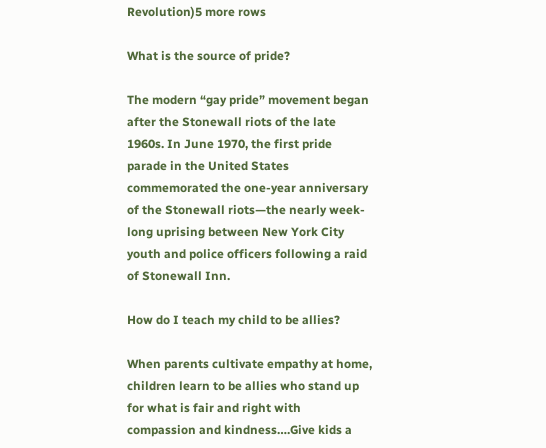Revolution)5 more rows

What is the source of pride?

The modern “gay pride” movement began after the Stonewall riots of the late 1960s. In June 1970, the first pride parade in the United States commemorated the one-year anniversary of the Stonewall riots—the nearly week-long uprising between New York City youth and police officers following a raid of Stonewall Inn.

How do I teach my child to be allies?

When parents cultivate empathy at home, children learn to be allies who stand up for what is fair and right with compassion and kindness….Give kids a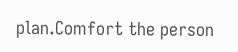plan.Comfort the person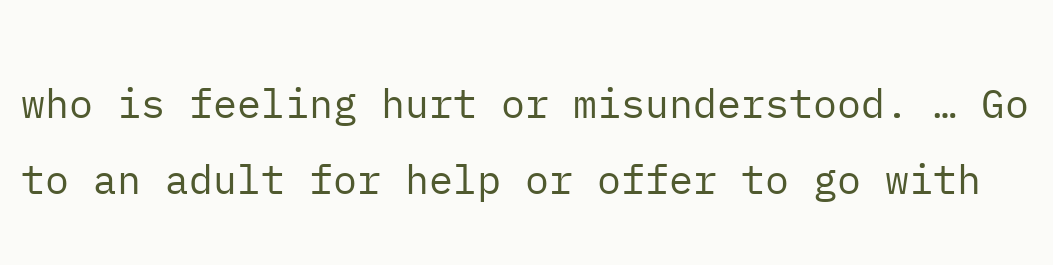who is feeling hurt or misunderstood. … Go to an adult for help or offer to go with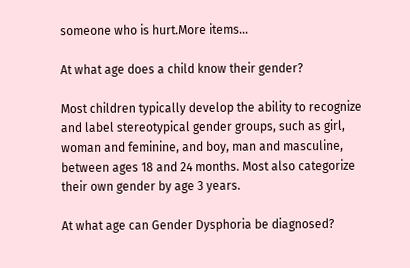someone who is hurt.More items…

At what age does a child know their gender?

Most children typically develop the ability to recognize and label stereotypical gender groups, such as girl, woman and feminine, and boy, man and masculine, between ages 18 and 24 months. Most also categorize their own gender by age 3 years.

At what age can Gender Dysphoria be diagnosed?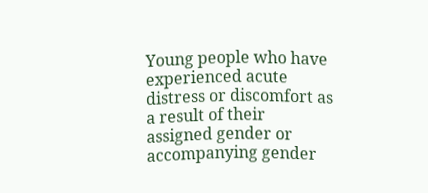Young people who have experienced acute distress or discomfort as a result of their assigned gender or accompanying gender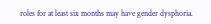roles for at least six months may have gender dysphoria.